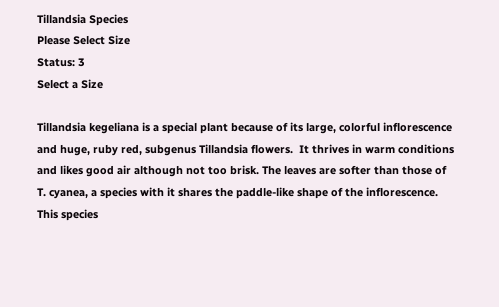Tillandsia Species
Please Select Size
Status: 3
Select a Size

Tillandsia kegeliana is a special plant because of its large, colorful inflorescence and huge, ruby red, subgenus Tillandsia flowers.  It thrives in warm conditions and likes good air although not too brisk. The leaves are softer than those of T. cyanea, a species with it shares the paddle-like shape of the inflorescence.  This species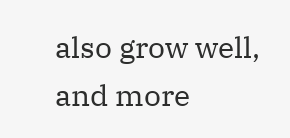also grow well, and more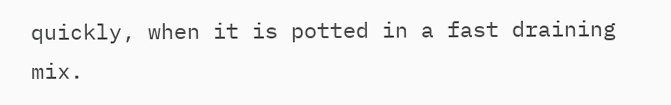quickly, when it is potted in a fast draining mix.